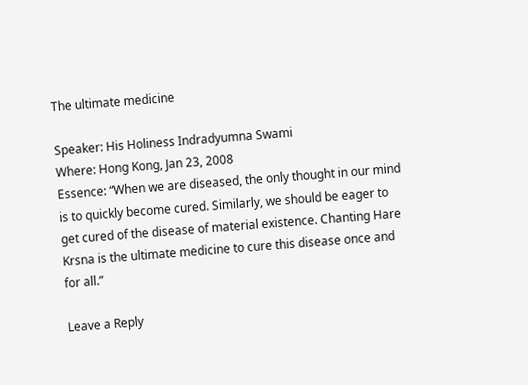The ultimate medicine

Speaker: His Holiness Indradyumna Swami
Where: Hong Kong, Jan 23, 2008
Essence: “When we are diseased, the only thought in our mind is to quickly become cured. Similarly, we should be eager to get cured of the disease of material existence. Chanting Hare Krsna is the ultimate medicine to cure this disease once and for all.”

Leave a Reply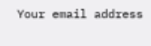Your email address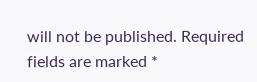will not be published. Required fields are marked *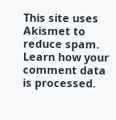This site uses Akismet to reduce spam. Learn how your comment data is processed.